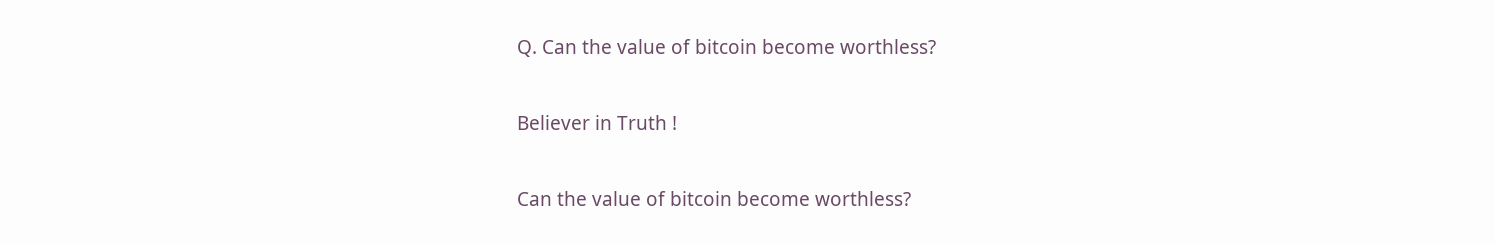Q. Can the value of bitcoin become worthless?

Believer in Truth !

Can the value of bitcoin become worthless?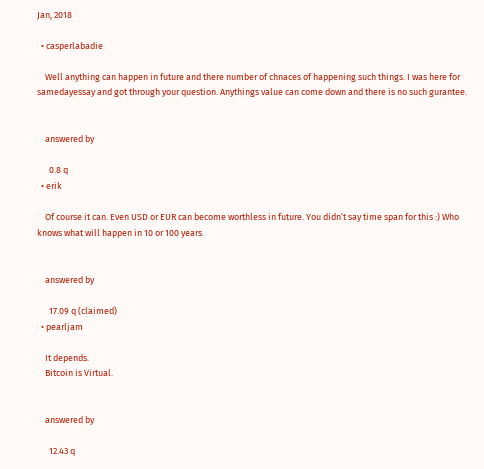Jan, 2018

  • casperlabadie

    Well anything can happen in future and there number of chnaces of happening such things. I was here for samedayessay and got through your question. Anythings value can come down and there is no such gurantee.


    answered by

      0.8 q
  • erik

    Of course it can. Even USD or EUR can become worthless in future. You didn’t say time span for this :) Who knows what will happen in 10 or 100 years.


    answered by

      17.09 q (claimed)
  • pearljam

    It depends.
    Bitcoin is Virtual.


    answered by

      12.43 q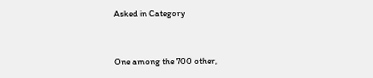Asked in Category


One among the 700 other,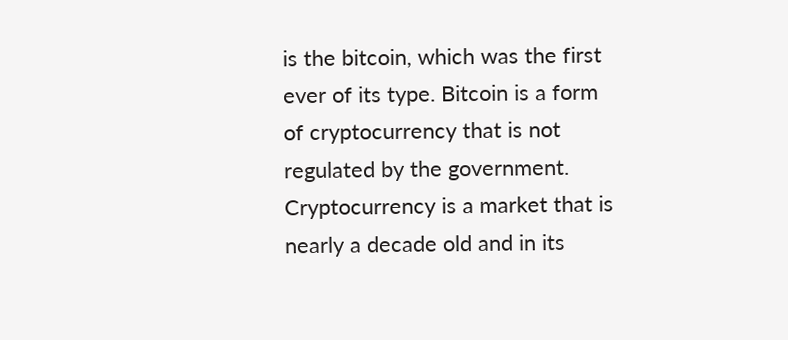is the bitcoin, which was the first ever of its type. Bitcoin is a form of cryptocurrency that is not regulated by the government. Cryptocurrency is a market that is nearly a decade old and in its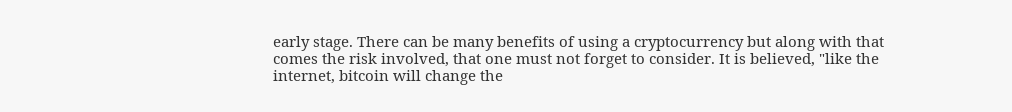early stage. There can be many benefits of using a cryptocurrency but along with that comes the risk involved, that one must not forget to consider. It is believed, "like the internet, bitcoin will change the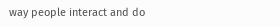way people interact and do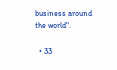business around the world".

  • 33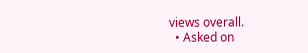views overall.
  • Asked on